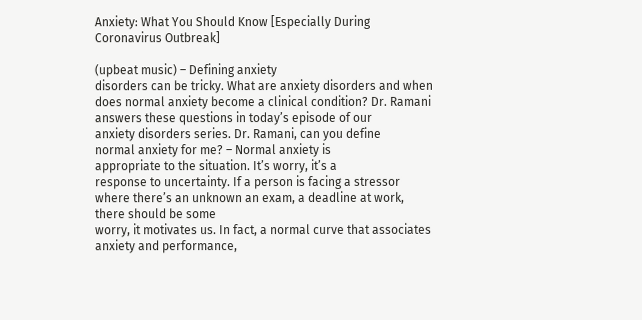Anxiety: What You Should Know [Especially During Coronavirus Outbreak]

(upbeat music) – Defining anxiety
disorders can be tricky. What are anxiety disorders and when does normal anxiety become a clinical condition? Dr. Ramani answers these questions in today’s episode of our
anxiety disorders series. Dr. Ramani, can you define
normal anxiety for me? – Normal anxiety is
appropriate to the situation. It’s worry, it’s a
response to uncertainty. If a person is facing a stressor
where there’s an unknown an exam, a deadline at work, there should be some
worry, it motivates us. In fact, a normal curve that associates anxiety and performance,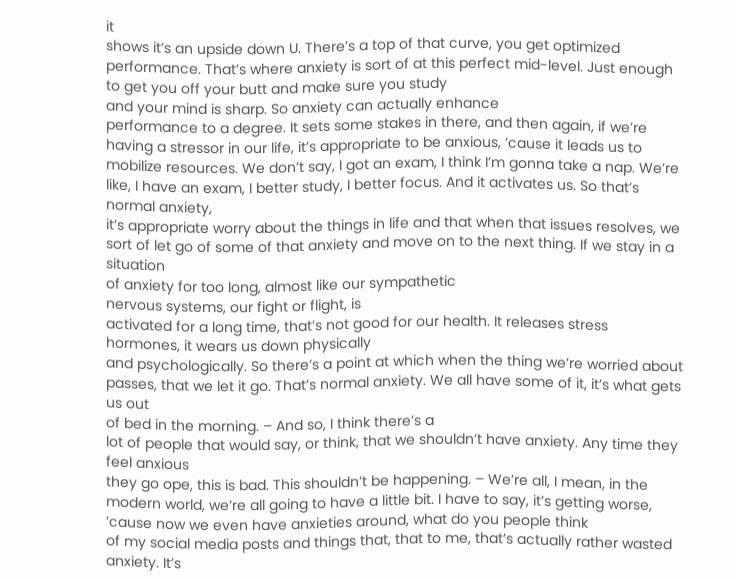it
shows it’s an upside down U. There’s a top of that curve, you get optimized performance. That’s where anxiety is sort of at this perfect mid-level. Just enough to get you off your butt and make sure you study
and your mind is sharp. So anxiety can actually enhance
performance to a degree. It sets some stakes in there, and then again, if we’re
having a stressor in our life, it’s appropriate to be anxious, ’cause it leads us to mobilize resources. We don’t say, I got an exam, I think I’m gonna take a nap. We’re like, I have an exam, I better study, I better focus. And it activates us. So that’s normal anxiety,
it’s appropriate worry about the things in life and that when that issues resolves, we sort of let go of some of that anxiety and move on to the next thing. If we stay in a situation
of anxiety for too long, almost like our sympathetic
nervous systems, our fight or flight, is
activated for a long time, that’s not good for our health. It releases stress hormones, it wears us down physically
and psychologically. So there’s a point at which when the thing we’re worried about passes, that we let it go. That’s normal anxiety. We all have some of it, it’s what gets us out
of bed in the morning. – And so, I think there’s a
lot of people that would say, or think, that we shouldn’t have anxiety. Any time they feel anxious
they go ope, this is bad. This shouldn’t be happening. – We’re all, I mean, in the modern world, we’re all going to have a little bit. I have to say, it’s getting worse, ’cause now we even have anxieties around, what do you people think
of my social media posts and things that, that to me, that’s actually rather wasted anxiety. It’s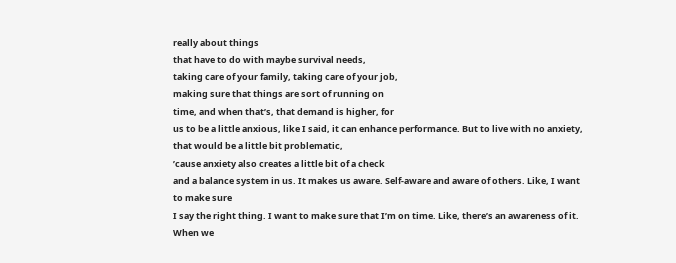really about things
that have to do with maybe survival needs,
taking care of your family, taking care of your job,
making sure that things are sort of running on
time, and when that’s, that demand is higher, for
us to be a little anxious, like I said, it can enhance performance. But to live with no anxiety, that would be a little bit problematic,
’cause anxiety also creates a little bit of a check
and a balance system in us. It makes us aware. Self-aware and aware of others. Like, I want to make sure
I say the right thing. I want to make sure that I’m on time. Like, there’s an awareness of it. When we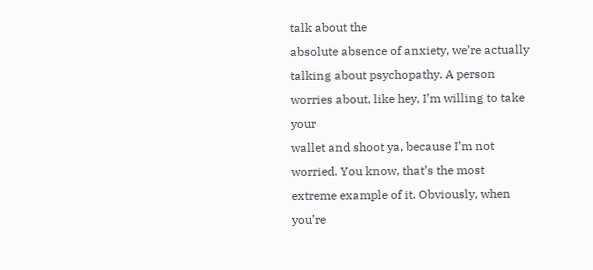talk about the
absolute absence of anxiety, we’re actually talking about psychopathy. A person worries about, like hey, I’m willing to take your
wallet and shoot ya, because I’m not worried. You know, that’s the most
extreme example of it. Obviously, when you’re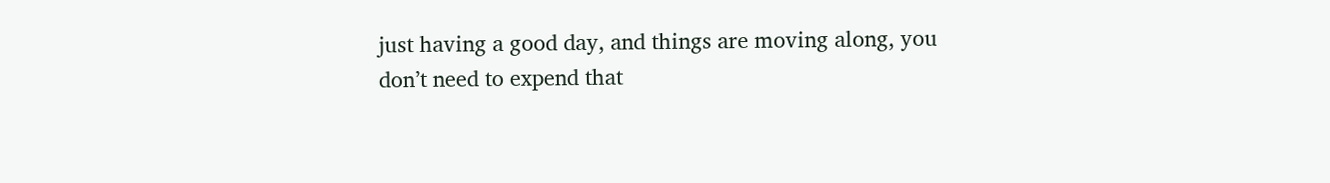just having a good day, and things are moving along, you don’t need to expend that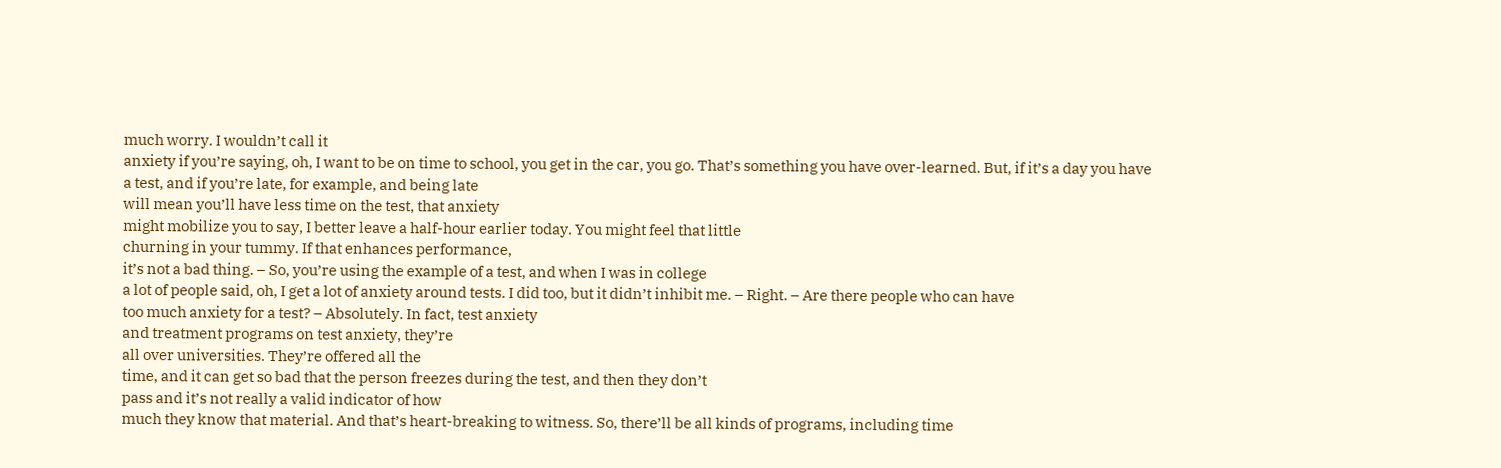much worry. I wouldn’t call it
anxiety if you’re saying, oh, I want to be on time to school, you get in the car, you go. That’s something you have over-learned. But, if it’s a day you have
a test, and if you’re late, for example, and being late
will mean you’ll have less time on the test, that anxiety
might mobilize you to say, I better leave a half-hour earlier today. You might feel that little
churning in your tummy. If that enhances performance,
it’s not a bad thing. – So, you’re using the example of a test, and when I was in college
a lot of people said, oh, I get a lot of anxiety around tests. I did too, but it didn’t inhibit me. – Right. – Are there people who can have
too much anxiety for a test? – Absolutely. In fact, test anxiety
and treatment programs on test anxiety, they’re
all over universities. They’re offered all the
time, and it can get so bad that the person freezes during the test, and then they don’t
pass and it’s not really a valid indicator of how
much they know that material. And that’s heart-breaking to witness. So, there’ll be all kinds of programs, including time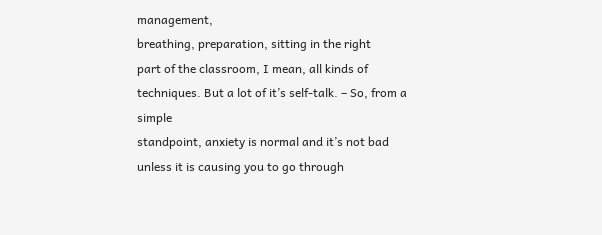management,
breathing, preparation, sitting in the right
part of the classroom, I mean, all kinds of techniques. But a lot of it’s self-talk. – So, from a simple
standpoint, anxiety is normal and it’s not bad unless it is causing you to go through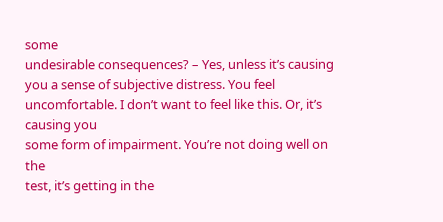some
undesirable consequences? – Yes, unless it’s causing you a sense of subjective distress. You feel uncomfortable. I don’t want to feel like this. Or, it’s causing you
some form of impairment. You’re not doing well on the
test, it’s getting in the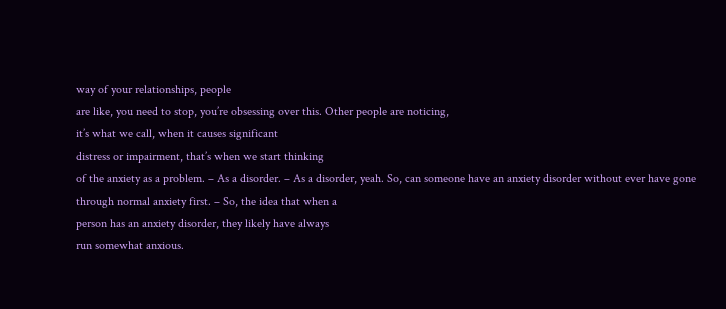way of your relationships, people
are like, you need to stop, you’re obsessing over this. Other people are noticing,
it’s what we call, when it causes significant
distress or impairment, that’s when we start thinking
of the anxiety as a problem. – As a disorder. – As a disorder, yeah. So, can someone have an anxiety disorder without ever have gone
through normal anxiety first. – So, the idea that when a
person has an anxiety disorder, they likely have always
run somewhat anxious.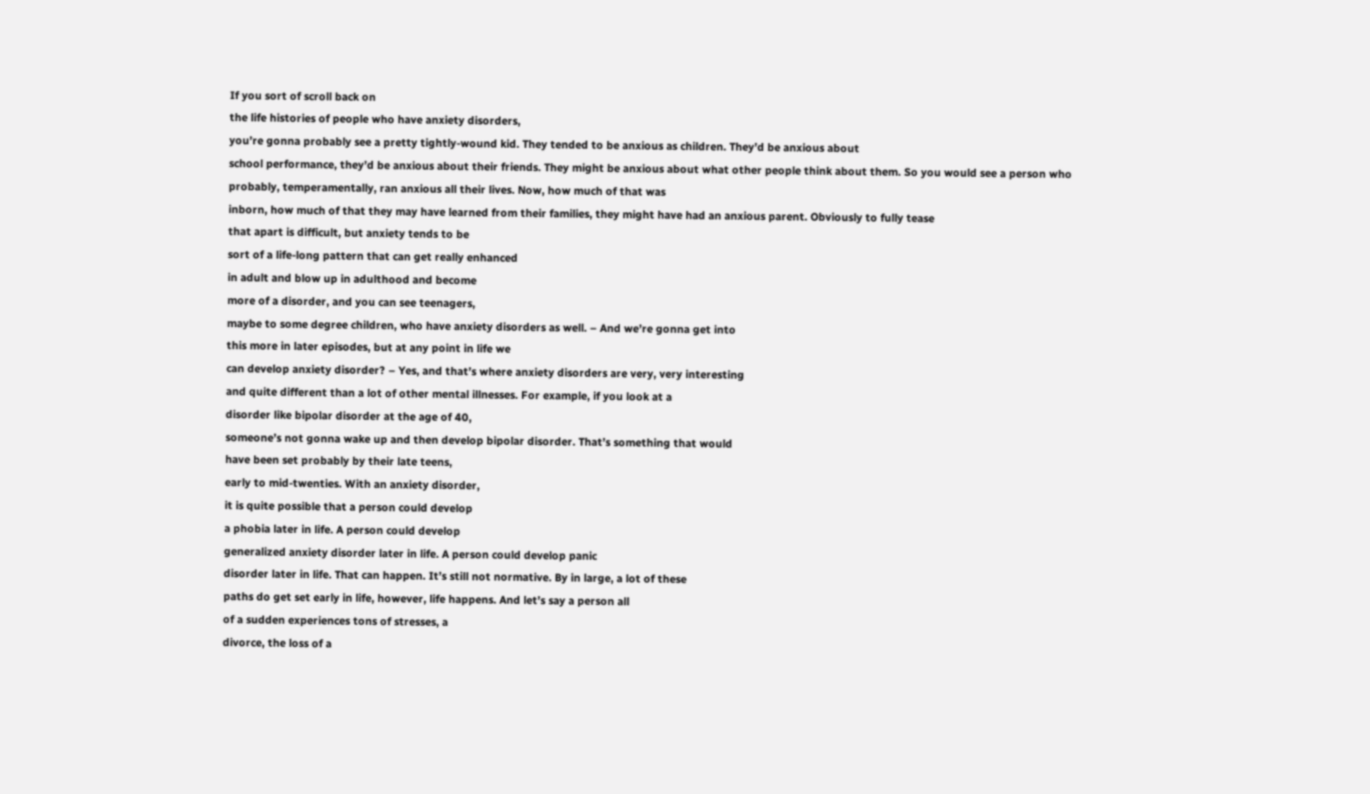If you sort of scroll back on
the life histories of people who have anxiety disorders,
you’re gonna probably see a pretty tightly-wound kid. They tended to be anxious as children. They’d be anxious about
school performance, they’d be anxious about their friends. They might be anxious about what other people think about them. So you would see a person who
probably, temperamentally, ran anxious all their lives. Now, how much of that was
inborn, how much of that they may have learned from their families, they might have had an anxious parent. Obviously to fully tease
that apart is difficult, but anxiety tends to be
sort of a life-long pattern that can get really enhanced
in adult and blow up in adulthood and become
more of a disorder, and you can see teenagers,
maybe to some degree children, who have anxiety disorders as well. – And we’re gonna get into
this more in later episodes, but at any point in life we
can develop anxiety disorder? – Yes, and that’s where anxiety disorders are very, very interesting
and quite different than a lot of other mental illnesses. For example, if you look at a
disorder like bipolar disorder at the age of 40,
someone’s not gonna wake up and then develop bipolar disorder. That’s something that would
have been set probably by their late teens,
early to mid-twenties. With an anxiety disorder,
it is quite possible that a person could develop
a phobia later in life. A person could develop
generalized anxiety disorder later in life. A person could develop panic
disorder later in life. That can happen. It’s still not normative. By in large, a lot of these
paths do get set early in life, however, life happens. And let’s say a person all
of a sudden experiences tons of stresses, a
divorce, the loss of a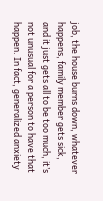job, the house burns down, whatever happens, family member gets sick,
and it just gets all to be too much, it’s
not unusual for a person to have that happen. In fact, generalized anxiety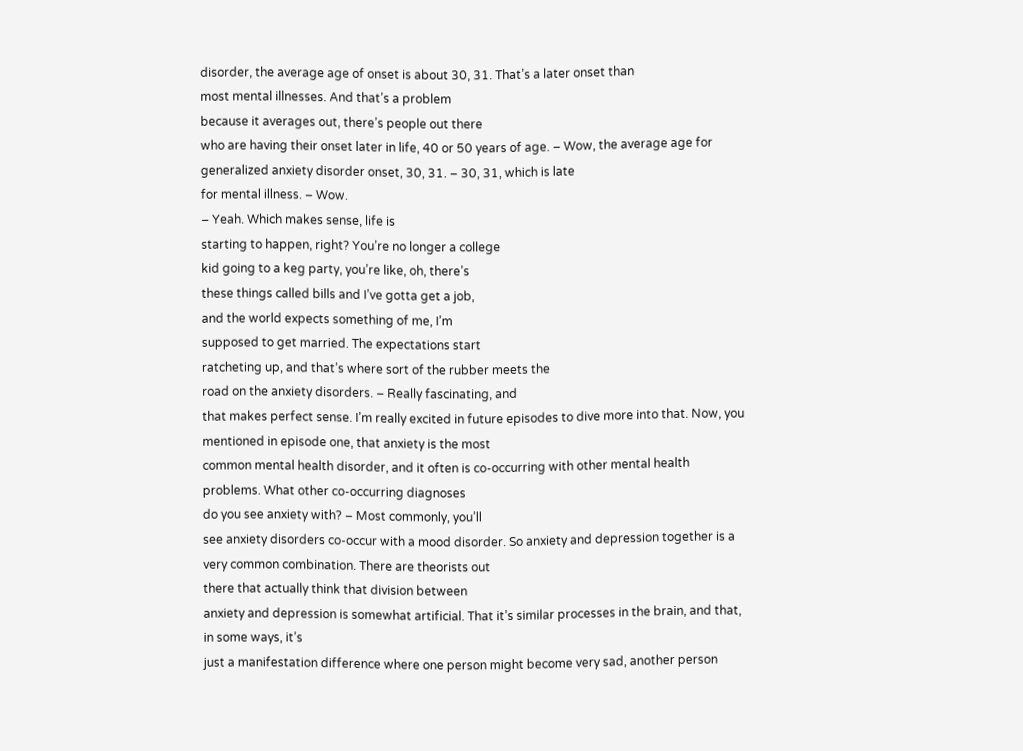disorder, the average age of onset is about 30, 31. That’s a later onset than
most mental illnesses. And that’s a problem
because it averages out, there’s people out there
who are having their onset later in life, 40 or 50 years of age. – Wow, the average age for
generalized anxiety disorder onset, 30, 31. – 30, 31, which is late
for mental illness. – Wow.
– Yeah. Which makes sense, life is
starting to happen, right? You’re no longer a college
kid going to a keg party, you’re like, oh, there’s
these things called bills and I’ve gotta get a job,
and the world expects something of me, I’m
supposed to get married. The expectations start
ratcheting up, and that’s where sort of the rubber meets the
road on the anxiety disorders. – Really fascinating, and
that makes perfect sense. I’m really excited in future episodes to dive more into that. Now, you mentioned in episode one, that anxiety is the most
common mental health disorder, and it often is co-occurring with other mental health problems. What other co-occurring diagnoses
do you see anxiety with? – Most commonly, you’ll
see anxiety disorders co-occur with a mood disorder. So anxiety and depression together is a very common combination. There are theorists out
there that actually think that division between
anxiety and depression is somewhat artificial. That it’s similar processes in the brain, and that, in some ways, it’s
just a manifestation difference where one person might become very sad, another person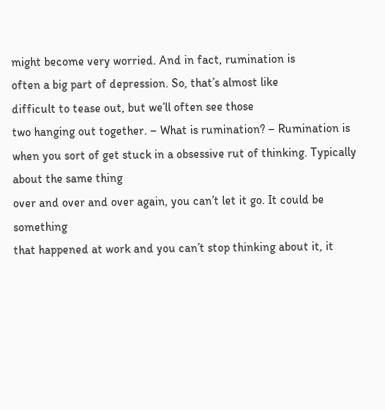might become very worried. And in fact, rumination is
often a big part of depression. So, that’s almost like
difficult to tease out, but we’ll often see those
two hanging out together. – What is rumination? – Rumination is when you sort of get stuck in a obsessive rut of thinking. Typically about the same thing
over and over and over again, you can’t let it go. It could be something
that happened at work and you can’t stop thinking about it, it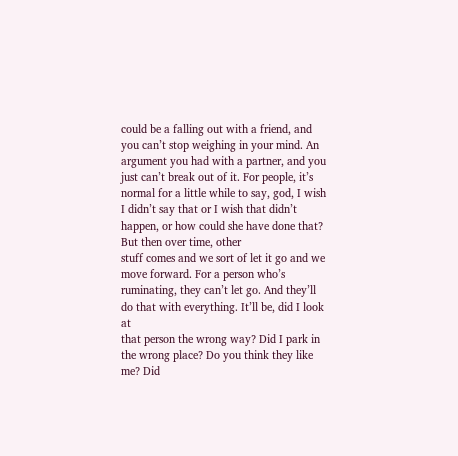could be a falling out with a friend, and you can’t stop weighing in your mind. An argument you had with a partner, and you just can’t break out of it. For people, it’s normal for a little while to say, god, I wish I didn’t say that or I wish that didn’t happen, or how could she have done that? But then over time, other
stuff comes and we sort of let it go and we move forward. For a person who’s
ruminating, they can’t let go. And they’ll do that with everything. It’ll be, did I look at
that person the wrong way? Did I park in the wrong place? Do you think they like me? Did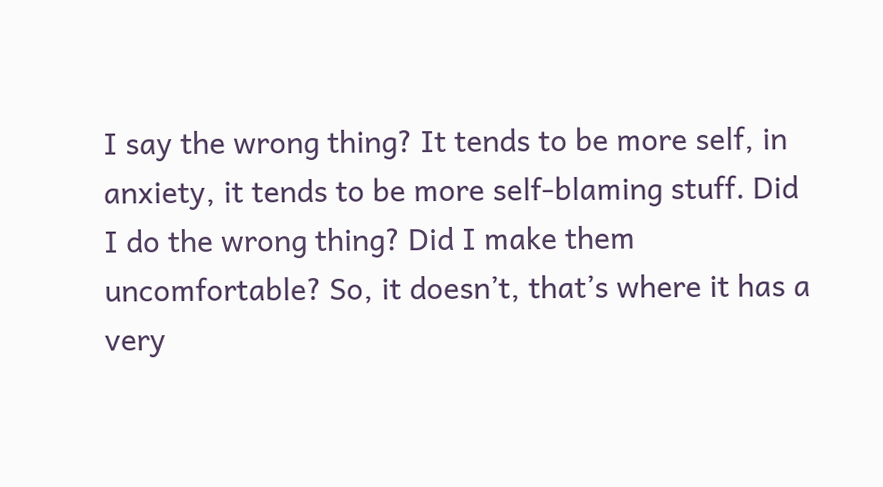I say the wrong thing? It tends to be more self, in anxiety, it tends to be more self-blaming stuff. Did I do the wrong thing? Did I make them uncomfortable? So, it doesn’t, that’s where it has a very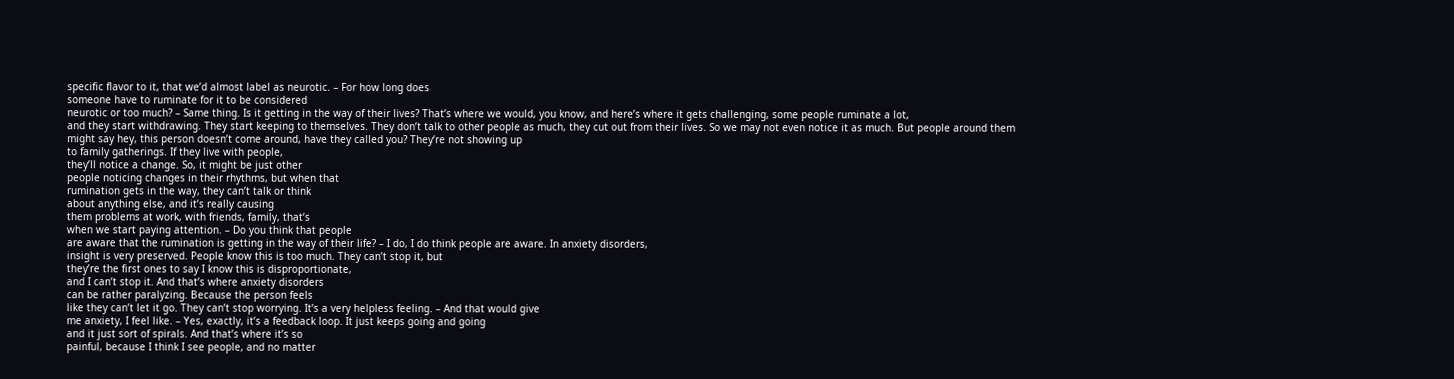specific flavor to it, that we’d almost label as neurotic. – For how long does
someone have to ruminate for it to be considered
neurotic or too much? – Same thing. Is it getting in the way of their lives? That’s where we would, you know, and here’s where it gets challenging, some people ruminate a lot,
and they start withdrawing. They start keeping to themselves. They don’t talk to other people as much, they cut out from their lives. So we may not even notice it as much. But people around them
might say hey, this person doesn’t come around, have they called you? They’re not showing up
to family gatherings. If they live with people,
they’ll notice a change. So, it might be just other
people noticing changes in their rhythms, but when that
rumination gets in the way, they can’t talk or think
about anything else, and it’s really causing
them problems at work, with friends, family, that’s
when we start paying attention. – Do you think that people
are aware that the rumination is getting in the way of their life? – I do, I do think people are aware. In anxiety disorders,
insight is very preserved. People know this is too much. They can’t stop it, but
they’re the first ones to say I know this is disproportionate,
and I can’t stop it. And that’s where anxiety disorders
can be rather paralyzing. Because the person feels
like they can’t let it go. They can’t stop worrying. It’s a very helpless feeling. – And that would give
me anxiety, I feel like. – Yes, exactly, it’s a feedback loop. It just keeps going and going
and it just sort of spirals. And that’s where it’s so
painful, because I think I see people, and no matter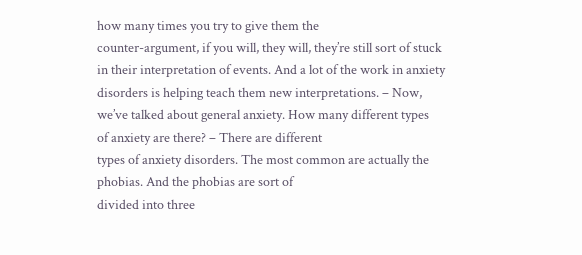how many times you try to give them the
counter-argument, if you will, they will, they’re still sort of stuck in their interpretation of events. And a lot of the work in anxiety disorders is helping teach them new interpretations. – Now, we’ve talked about general anxiety. How many different types
of anxiety are there? – There are different
types of anxiety disorders. The most common are actually the phobias. And the phobias are sort of
divided into three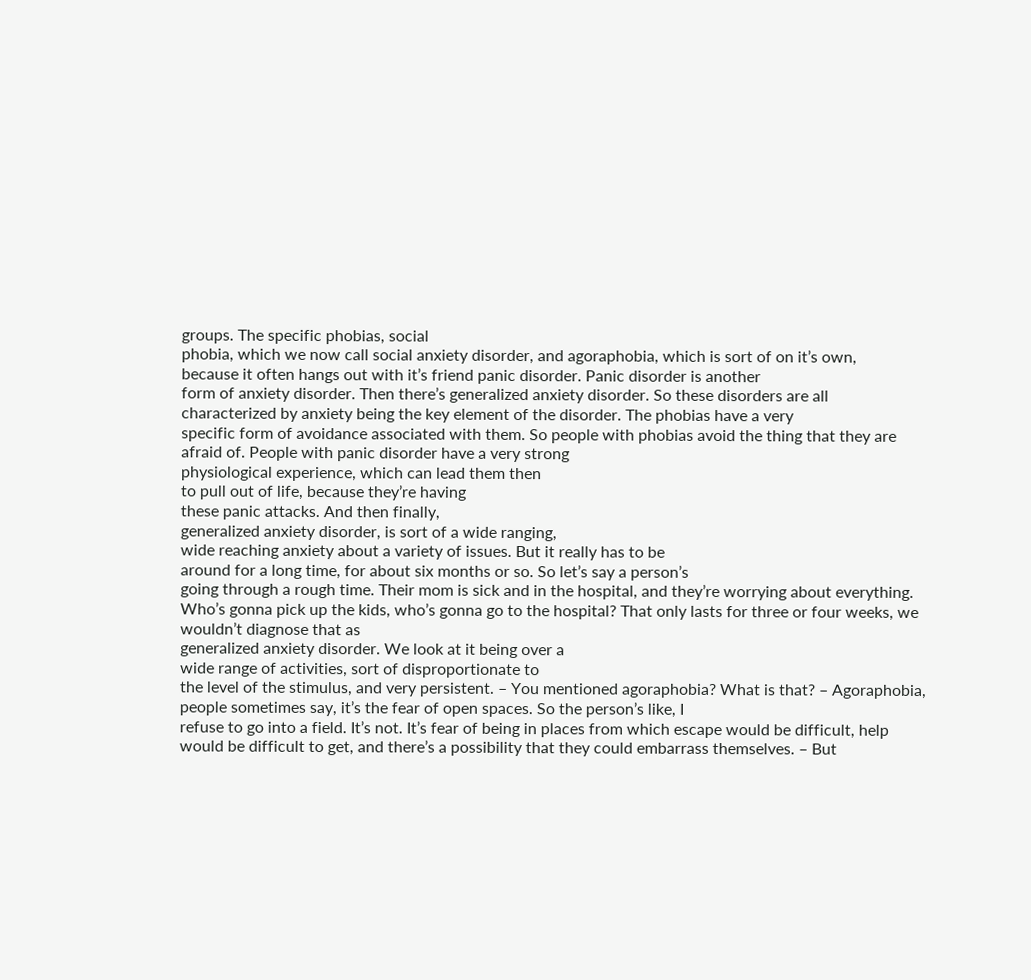groups. The specific phobias, social
phobia, which we now call social anxiety disorder, and agoraphobia, which is sort of on it’s own,
because it often hangs out with it’s friend panic disorder. Panic disorder is another
form of anxiety disorder. Then there’s generalized anxiety disorder. So these disorders are all
characterized by anxiety being the key element of the disorder. The phobias have a very
specific form of avoidance associated with them. So people with phobias avoid the thing that they are afraid of. People with panic disorder have a very strong
physiological experience, which can lead them then
to pull out of life, because they’re having
these panic attacks. And then finally,
generalized anxiety disorder, is sort of a wide ranging,
wide reaching anxiety about a variety of issues. But it really has to be
around for a long time, for about six months or so. So let’s say a person’s
going through a rough time. Their mom is sick and in the hospital, and they’re worrying about everything. Who’s gonna pick up the kids, who’s gonna go to the hospital? That only lasts for three or four weeks, we wouldn’t diagnose that as
generalized anxiety disorder. We look at it being over a
wide range of activities, sort of disproportionate to
the level of the stimulus, and very persistent. – You mentioned agoraphobia? What is that? – Agoraphobia, people sometimes say, it’s the fear of open spaces. So the person’s like, I
refuse to go into a field. It’s not. It’s fear of being in places from which escape would be difficult, help would be difficult to get, and there’s a possibility that they could embarrass themselves. – But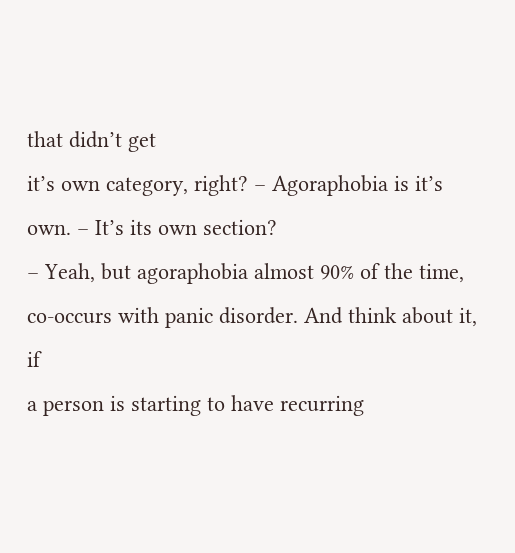that didn’t get
it’s own category, right? – Agoraphobia is it’s own. – It’s its own section?
– Yeah, but agoraphobia almost 90% of the time, co-occurs with panic disorder. And think about it, if
a person is starting to have recurring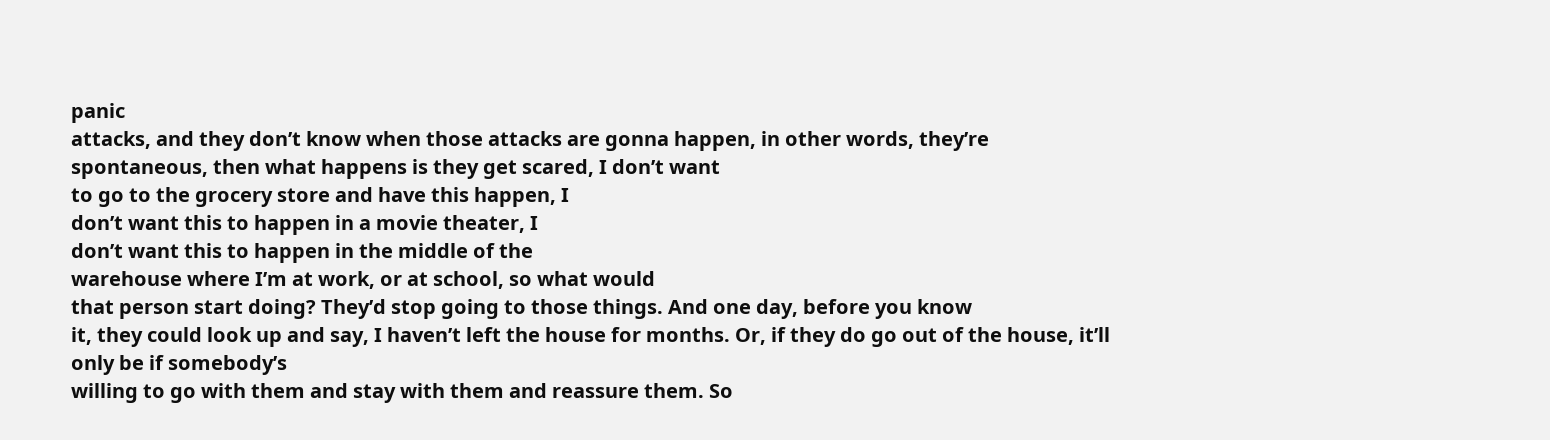panic
attacks, and they don’t know when those attacks are gonna happen, in other words, they’re
spontaneous, then what happens is they get scared, I don’t want
to go to the grocery store and have this happen, I
don’t want this to happen in a movie theater, I
don’t want this to happen in the middle of the
warehouse where I’m at work, or at school, so what would
that person start doing? They’d stop going to those things. And one day, before you know
it, they could look up and say, I haven’t left the house for months. Or, if they do go out of the house, it’ll only be if somebody’s
willing to go with them and stay with them and reassure them. So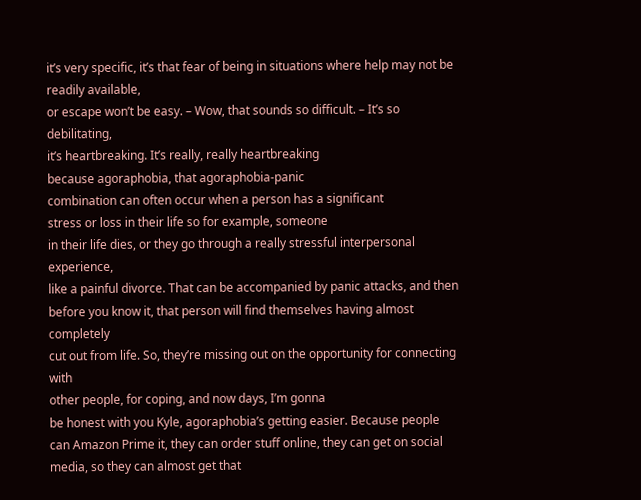it’s very specific, it’s that fear of being in situations where help may not be readily available,
or escape won’t be easy. – Wow, that sounds so difficult. – It’s so debilitating,
it’s heartbreaking. It’s really, really heartbreaking
because agoraphobia, that agoraphobia-panic
combination can often occur when a person has a significant
stress or loss in their life so for example, someone
in their life dies, or they go through a really stressful interpersonal experience,
like a painful divorce. That can be accompanied by panic attacks, and then before you know it, that person will find themselves having almost completely
cut out from life. So, they’re missing out on the opportunity for connecting with
other people, for coping, and now days, I’m gonna
be honest with you Kyle, agoraphobia’s getting easier. Because people can Amazon Prime it, they can order stuff online, they can get on social media, so they can almost get that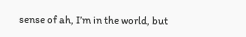sense of ah, I’m in the world, but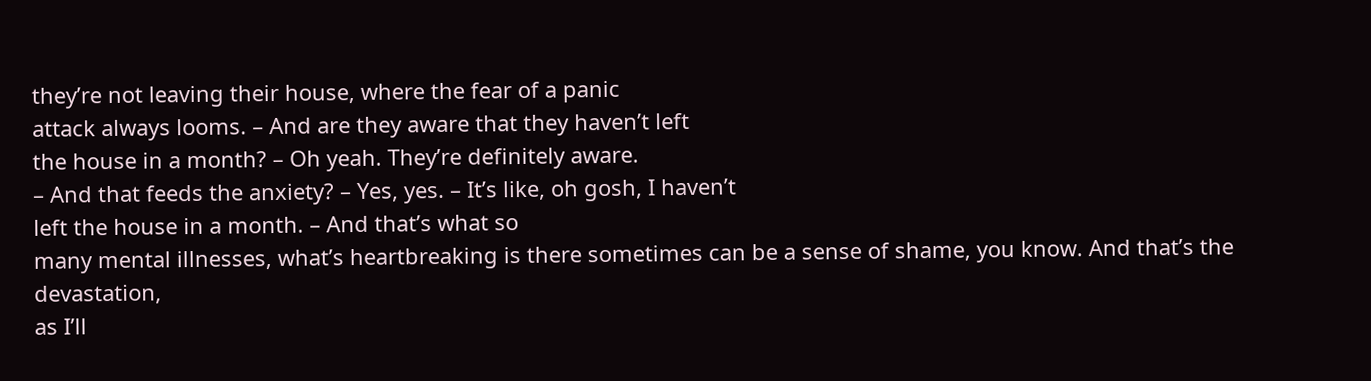they’re not leaving their house, where the fear of a panic
attack always looms. – And are they aware that they haven’t left
the house in a month? – Oh yeah. They’re definitely aware.
– And that feeds the anxiety? – Yes, yes. – It’s like, oh gosh, I haven’t
left the house in a month. – And that’s what so
many mental illnesses, what’s heartbreaking is there sometimes can be a sense of shame, you know. And that’s the devastation,
as I’ll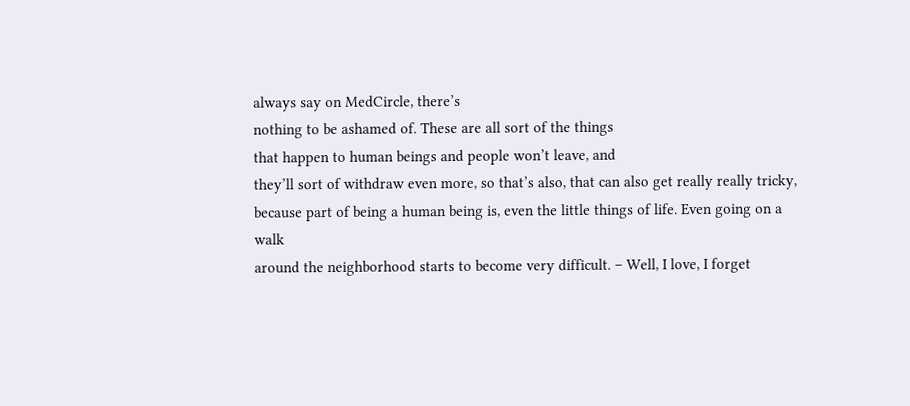always say on MedCircle, there’s
nothing to be ashamed of. These are all sort of the things
that happen to human beings and people won’t leave, and
they’ll sort of withdraw even more, so that’s also, that can also get really really tricky, because part of being a human being is, even the little things of life. Even going on a walk
around the neighborhood starts to become very difficult. – Well, I love, I forget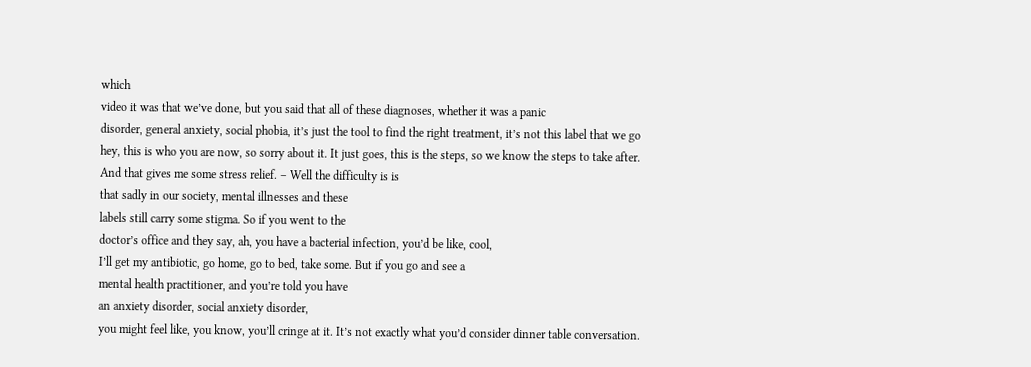which
video it was that we’ve done, but you said that all of these diagnoses, whether it was a panic
disorder, general anxiety, social phobia, it’s just the tool to find the right treatment, it’s not this label that we go
hey, this is who you are now, so sorry about it. It just goes, this is the steps, so we know the steps to take after. And that gives me some stress relief. – Well the difficulty is is
that sadly in our society, mental illnesses and these
labels still carry some stigma. So if you went to the
doctor’s office and they say, ah, you have a bacterial infection, you’d be like, cool,
I’ll get my antibiotic, go home, go to bed, take some. But if you go and see a
mental health practitioner, and you’re told you have
an anxiety disorder, social anxiety disorder,
you might feel like, you know, you’ll cringe at it. It’s not exactly what you’d consider dinner table conversation.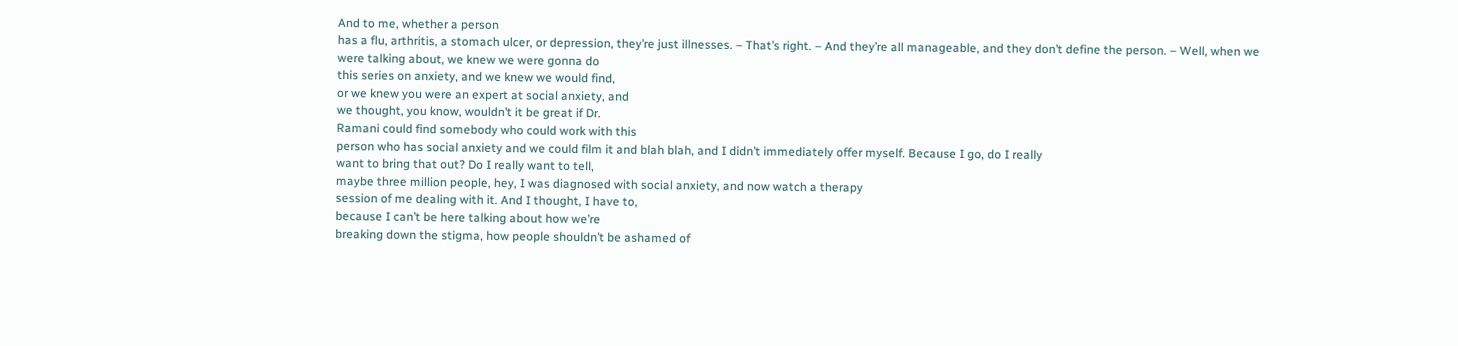And to me, whether a person
has a flu, arthritis, a stomach ulcer, or depression, they’re just illnesses. – That’s right. – And they’re all manageable, and they don’t define the person. – Well, when we were talking about, we knew we were gonna do
this series on anxiety, and we knew we would find,
or we knew you were an expert at social anxiety, and
we thought, you know, wouldn’t it be great if Dr.
Ramani could find somebody who could work with this
person who has social anxiety and we could film it and blah blah, and I didn’t immediately offer myself. Because I go, do I really
want to bring that out? Do I really want to tell,
maybe three million people, hey, I was diagnosed with social anxiety, and now watch a therapy
session of me dealing with it. And I thought, I have to,
because I can’t be here talking about how we’re
breaking down the stigma, how people shouldn’t be ashamed of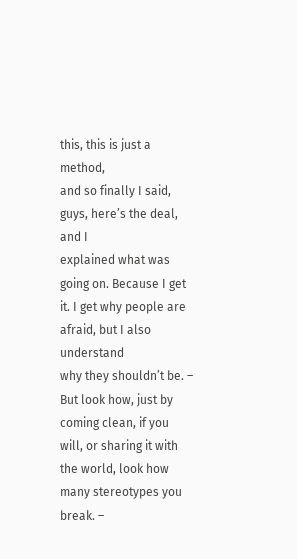this, this is just a method,
and so finally I said, guys, here’s the deal, and I
explained what was going on. Because I get it. I get why people are afraid, but I also understand
why they shouldn’t be. – But look how, just by
coming clean, if you will, or sharing it with the world, look how many stereotypes you break. –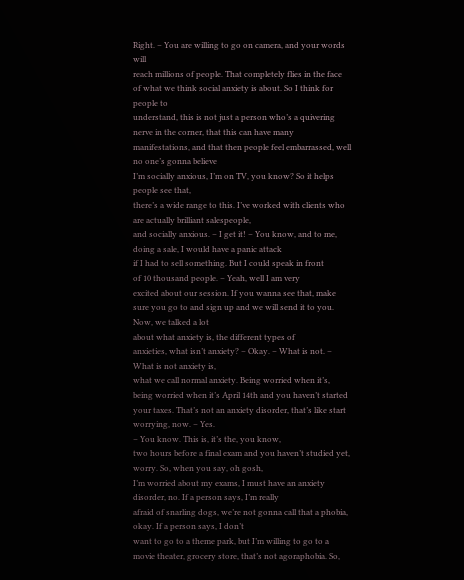Right. – You are willing to go on camera, and your words will
reach millions of people. That completely flies in the face of what we think social anxiety is about. So I think for people to
understand, this is not just a person who’s a quivering
nerve in the corner, that this can have many manifestations, and that then people feel embarrassed, well no one’s gonna believe
I’m socially anxious, I’m on TV, you know? So it helps people see that,
there’s a wide range to this. I’ve worked with clients who are actually brilliant salespeople,
and socially anxious. – I get it! – You know, and to me, doing a sale, I would have a panic attack
if I had to sell something. But I could speak in front
of 10 thousand people. – Yeah, well I am very
excited about our session. If you wanna see that, make
sure you go to and sign up and we will send it to you. Now, we talked a lot
about what anxiety is, the different types of
anxieties, what isn’t anxiety? – Okay. – What is not. – What is not anxiety is,
what we call normal anxiety. Being worried when it’s, being worried when it’s April 14th and you haven’t started your taxes. That’s not an anxiety disorder, that’s like start worrying, now. – Yes.
– You know. This is, it’s the, you know,
two hours before a final exam and you haven’t studied yet, worry. So, when you say, oh gosh,
I’m worried about my exams, I must have an anxiety disorder, no. If a person says, I’m really
afraid of snarling dogs, we’re not gonna call that a phobia, okay. If a person says, I don’t
want to go to a theme park, but I’m willing to go to a
movie theater, grocery store, that’s not agoraphobia. So,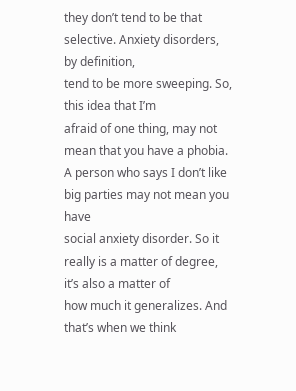they don’t tend to be that selective. Anxiety disorders, by definition,
tend to be more sweeping. So, this idea that I’m
afraid of one thing, may not mean that you have a phobia. A person who says I don’t like big parties may not mean you have
social anxiety disorder. So it really is a matter of degree, it’s also a matter of
how much it generalizes. And that’s when we think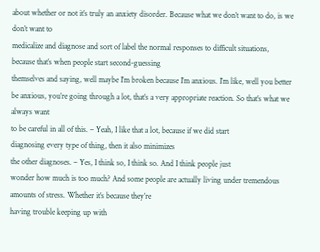about whether or not it’s truly an anxiety disorder. Because what we don’t want to do, is we don’t want to
medicalize and diagnose and sort of label the normal responses to difficult situations,
because that’s when people start second-guessing
themselves and saying, well maybe I’m broken because I’m anxious. I’m like, well you better be anxious, you’re going through a lot, that’s a very appropriate reaction. So that’s what we always want
to be careful in all of this. – Yeah, I like that a lot, because if we did start
diagnosing every type of thing, then it also minimizes
the other diagnoses. – Yes, I think so, I think so. And I think people just
wonder how much is too much? And some people are actually living under tremendous amounts of stress. Whether it’s because they’re
having trouble keeping up with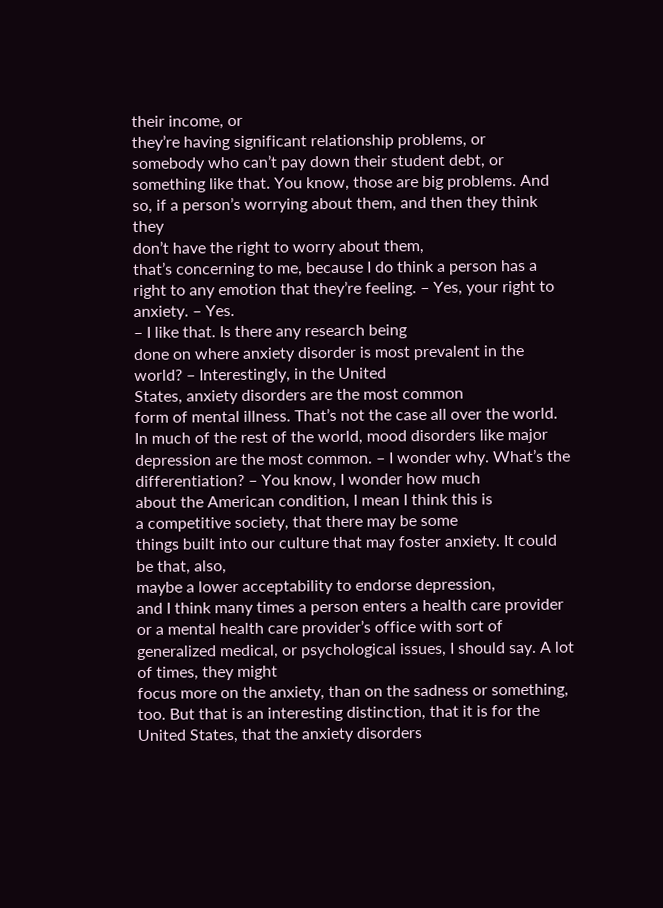their income, or
they’re having significant relationship problems, or
somebody who can’t pay down their student debt, or
something like that. You know, those are big problems. And so, if a person’s worrying about them, and then they think they
don’t have the right to worry about them,
that’s concerning to me, because I do think a person has a right to any emotion that they’re feeling. – Yes, your right to anxiety. – Yes.
– I like that. Is there any research being
done on where anxiety disorder is most prevalent in the world? – Interestingly, in the United
States, anxiety disorders are the most common
form of mental illness. That’s not the case all over the world. In much of the rest of the world, mood disorders like major
depression are the most common. – I wonder why. What’s the differentiation? – You know, I wonder how much
about the American condition, I mean I think this is
a competitive society, that there may be some
things built into our culture that may foster anxiety. It could be that, also,
maybe a lower acceptability to endorse depression,
and I think many times a person enters a health care provider or a mental health care provider’s office with sort of generalized medical, or psychological issues, I should say. A lot of times, they might
focus more on the anxiety, than on the sadness or something, too. But that is an interesting distinction, that it is for the United States, that the anxiety disorders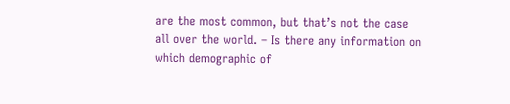are the most common, but that’s not the case
all over the world. – Is there any information on
which demographic of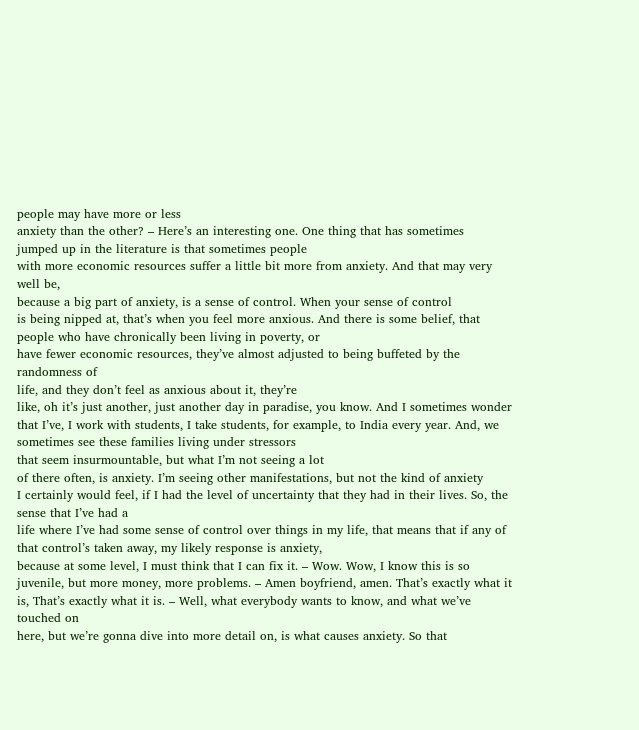people may have more or less
anxiety than the other? – Here’s an interesting one. One thing that has sometimes
jumped up in the literature is that sometimes people
with more economic resources suffer a little bit more from anxiety. And that may very well be,
because a big part of anxiety, is a sense of control. When your sense of control
is being nipped at, that’s when you feel more anxious. And there is some belief, that
people who have chronically been living in poverty, or
have fewer economic resources, they’ve almost adjusted to being buffeted by the randomness of
life, and they don’t feel as anxious about it, they’re
like, oh it’s just another, just another day in paradise, you know. And I sometimes wonder that I’ve, I work with students, I take students, for example, to India every year. And, we sometimes see these families living under stressors
that seem insurmountable, but what I’m not seeing a lot
of there often, is anxiety. I’m seeing other manifestations, but not the kind of anxiety
I certainly would feel, if I had the level of uncertainty that they had in their lives. So, the sense that I’ve had a
life where I’ve had some sense of control over things in my life, that means that if any of
that control’s taken away, my likely response is anxiety,
because at some level, I must think that I can fix it. – Wow. Wow, I know this is so juvenile, but more money, more problems. – Amen boyfriend, amen. That’s exactly what it is, That’s exactly what it is. – Well, what everybody wants to know, and what we’ve touched on
here, but we’re gonna dive into more detail on, is what causes anxiety. So that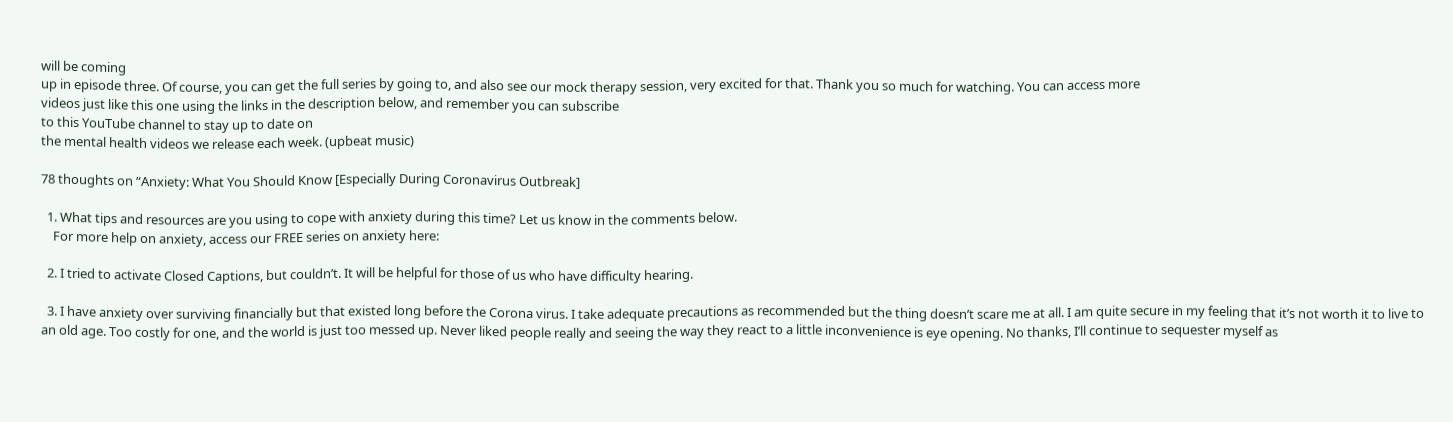will be coming
up in episode three. Of course, you can get the full series by going to, and also see our mock therapy session, very excited for that. Thank you so much for watching. You can access more
videos just like this one using the links in the description below, and remember you can subscribe
to this YouTube channel to stay up to date on
the mental health videos we release each week. (upbeat music)

78 thoughts on “Anxiety: What You Should Know [Especially During Coronavirus Outbreak]

  1. What tips and resources are you using to cope with anxiety during this time? Let us know in the comments below.
    For more help on anxiety, access our FREE series on anxiety here:

  2. I tried to activate Closed Captions, but couldn’t. It will be helpful for those of us who have difficulty hearing.

  3. I have anxiety over surviving financially but that existed long before the Corona virus. I take adequate precautions as recommended but the thing doesn’t scare me at all. I am quite secure in my feeling that it’s not worth it to live to an old age. Too costly for one, and the world is just too messed up. Never liked people really and seeing the way they react to a little inconvenience is eye opening. No thanks, I’ll continue to sequester myself as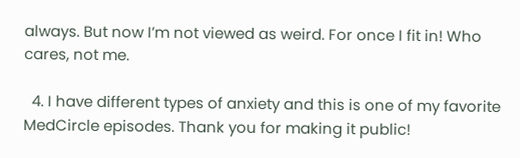always. But now I’m not viewed as weird. For once I fit in! Who cares, not me.

  4. I have different types of anxiety and this is one of my favorite MedCircle episodes. Thank you for making it public!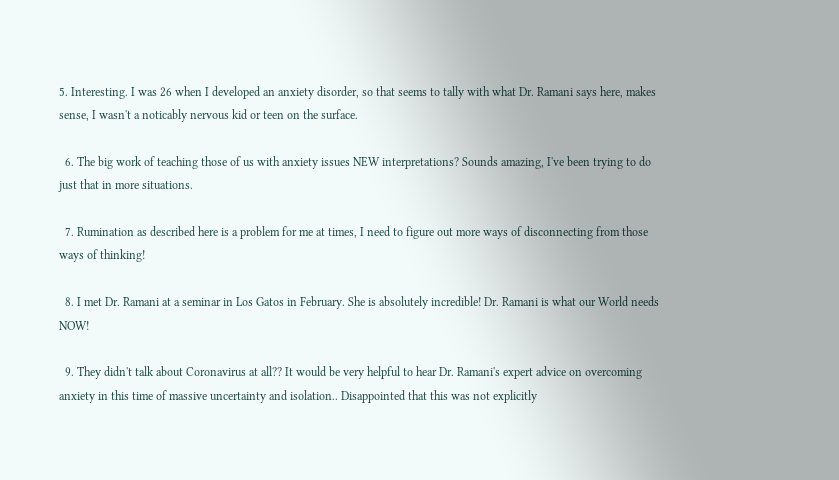5. Interesting. I was 26 when I developed an anxiety disorder, so that seems to tally with what Dr. Ramani says here, makes sense, I wasn't a noticably nervous kid or teen on the surface.

  6. The big work of teaching those of us with anxiety issues NEW interpretations? Sounds amazing, I've been trying to do just that in more situations.

  7. Rumination as described here is a problem for me at times, I need to figure out more ways of disconnecting from those ways of thinking!

  8. I met Dr. Ramani at a seminar in Los Gatos in February. She is absolutely incredible! Dr. Ramani is what our World needs NOW!

  9. They didn't talk about Coronavirus at all?? It would be very helpful to hear Dr. Ramani's expert advice on overcoming anxiety in this time of massive uncertainty and isolation.. Disappointed that this was not explicitly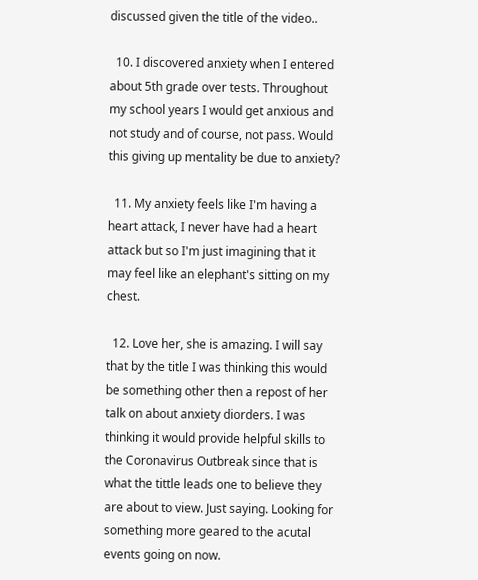discussed given the title of the video..

  10. I discovered anxiety when I entered about 5th grade over tests. Throughout my school years I would get anxious and not study and of course, not pass. Would this giving up mentality be due to anxiety?

  11. My anxiety feels like I'm having a heart attack, I never have had a heart attack but so I'm just imagining that it may feel like an elephant's sitting on my chest.

  12. Love her, she is amazing. I will say that by the title I was thinking this would be something other then a repost of her talk on about anxiety diorders. I was thinking it would provide helpful skills to the Coronavirus Outbreak since that is what the tittle leads one to believe they are about to view. Just saying. Looking for something more geared to the acutal events going on now.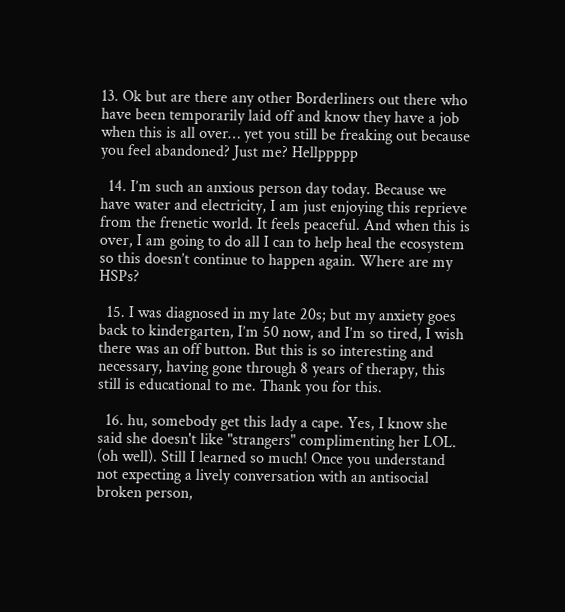13. Ok but are there any other Borderliners out there who have been temporarily laid off and know they have a job when this is all over… yet you still be freaking out because you feel abandoned? Just me? Hellppppp

  14. I’m such an anxious person day today. Because we have water and electricity, I am just enjoying this reprieve from the frenetic world. It feels peaceful. And when this is over, I am going to do all I can to help heal the ecosystem so this doesn’t continue to happen again. Where are my HSPs?

  15. I was diagnosed in my late 20s; but my anxiety goes back to kindergarten, I’m 50 now, and I’m so tired, I wish there was an off button. But this is so interesting and necessary, having gone through 8 years of therapy, this still is educational to me. Thank you for this.

  16. hu, somebody get this lady a cape. Yes, I know she said she doesn't like "strangers" complimenting her LOL. (oh well). Still I learned so much! Once you understand not expecting a lively conversation with an antisocial broken person,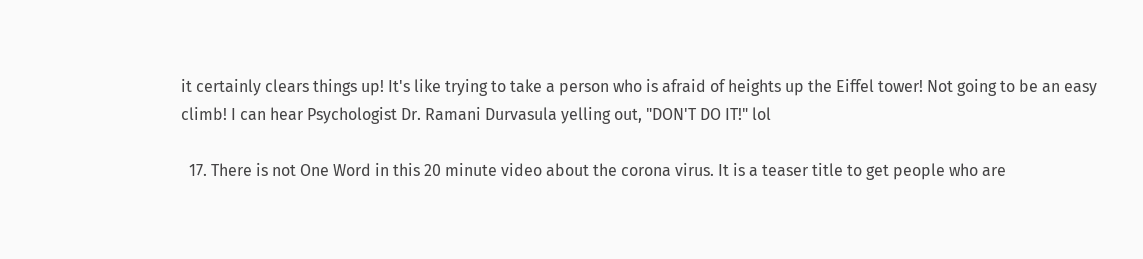it certainly clears things up! It's like trying to take a person who is afraid of heights up the Eiffel tower! Not going to be an easy climb! I can hear Psychologist Dr. Ramani Durvasula yelling out, "DON'T DO IT!" lol

  17. There is not One Word in this 20 minute video about the corona virus. It is a teaser title to get people who are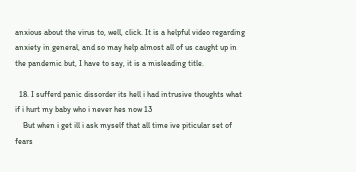anxious about the virus to, well, click. It is a helpful video regarding anxiety in general, and so may help almost all of us caught up in the pandemic but, I have to say, it is a misleading title.

  18. I sufferd panic dissorder its hell i had intrusive thoughts what if i hurt my baby who i never hes now 13
    But when i get ill i ask myself that all time ive piticular set of fears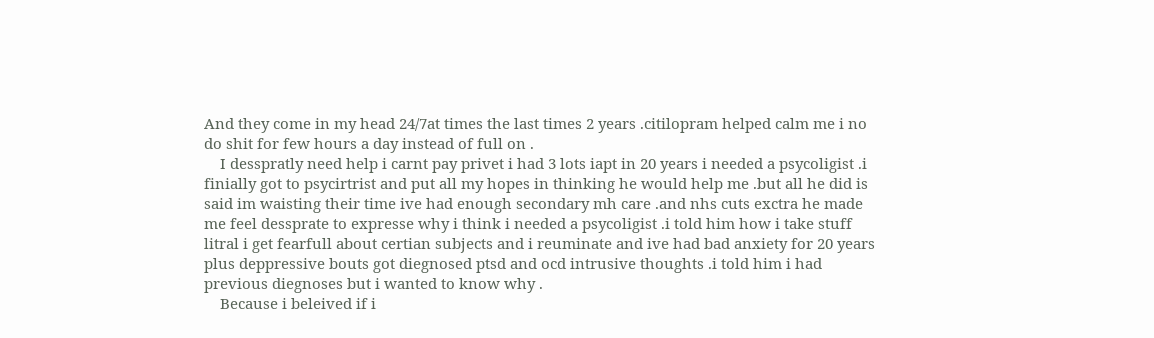And they come in my head 24/7at times the last times 2 years .citilopram helped calm me i no do shit for few hours a day instead of full on .
    I desspratly need help i carnt pay privet i had 3 lots iapt in 20 years i needed a psycoligist .i finially got to psycirtrist and put all my hopes in thinking he would help me .but all he did is said im waisting their time ive had enough secondary mh care .and nhs cuts exctra he made me feel dessprate to expresse why i think i needed a psycoligist .i told him how i take stuff litral i get fearfull about certian subjects and i reuminate and ive had bad anxiety for 20 years plus deppressive bouts got diegnosed ptsd and ocd intrusive thoughts .i told him i had previous diegnoses but i wanted to know why .
    Because i beleived if i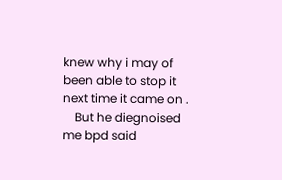knew why i may of been able to stop it next time it came on .
    But he diegnoised me bpd said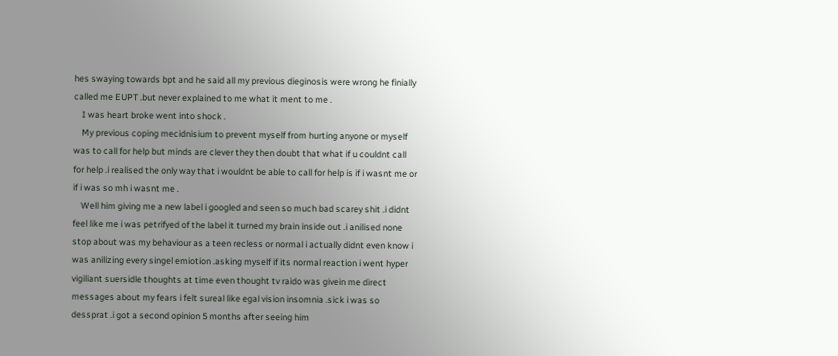hes swaying towards bpt and he said all my previous dieginosis were wrong he finially called me EUPT .but never explained to me what it ment to me .
    I was heart broke went into shock .
    My previous coping mecidnisium to prevent myself from hurting anyone or myself was to call for help but minds are clever they then doubt that what if u couldnt call for help .i realised the only way that i wouldnt be able to call for help is if i wasnt me or if i was so mh i wasnt me .
    Well him giving me a new label i googled and seen so much bad scarey shit .i didnt feel like me i was petrifyed of the label it turned my brain inside out .i anilised none stop about was my behaviour as a teen recless or normal i actually didnt even know i was anilizing every singel emiotion .asking myself if its normal reaction i went hyper vigiliant suersidle thoughts at time even thought tv raido was givein me direct messages about my fears i felt sureal like egal vision insomnia .sick i was so dessprat .i got a second opinion 5 months after seeing him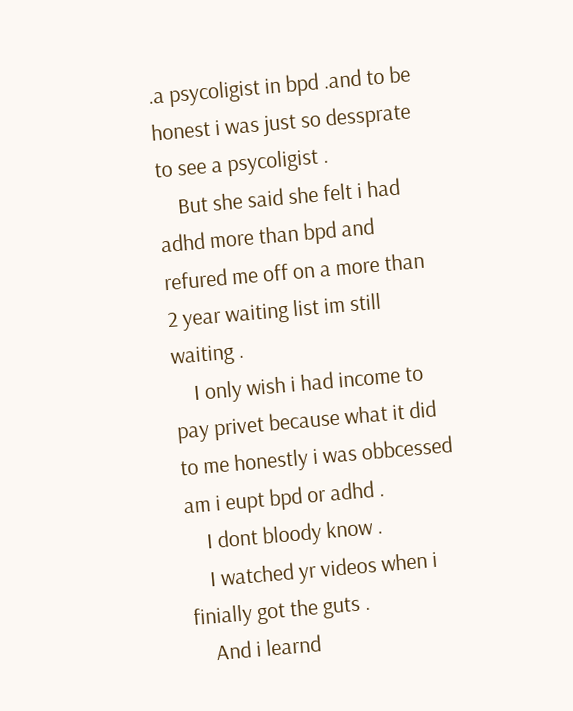.a psycoligist in bpd .and to be honest i was just so dessprate to see a psycoligist .
    But she said she felt i had adhd more than bpd and refured me off on a more than 2 year waiting list im still waiting .
    I only wish i had income to pay privet because what it did to me honestly i was obbcessed am i eupt bpd or adhd .
    I dont bloody know .
    I watched yr videos when i finially got the guts .
    And i learnd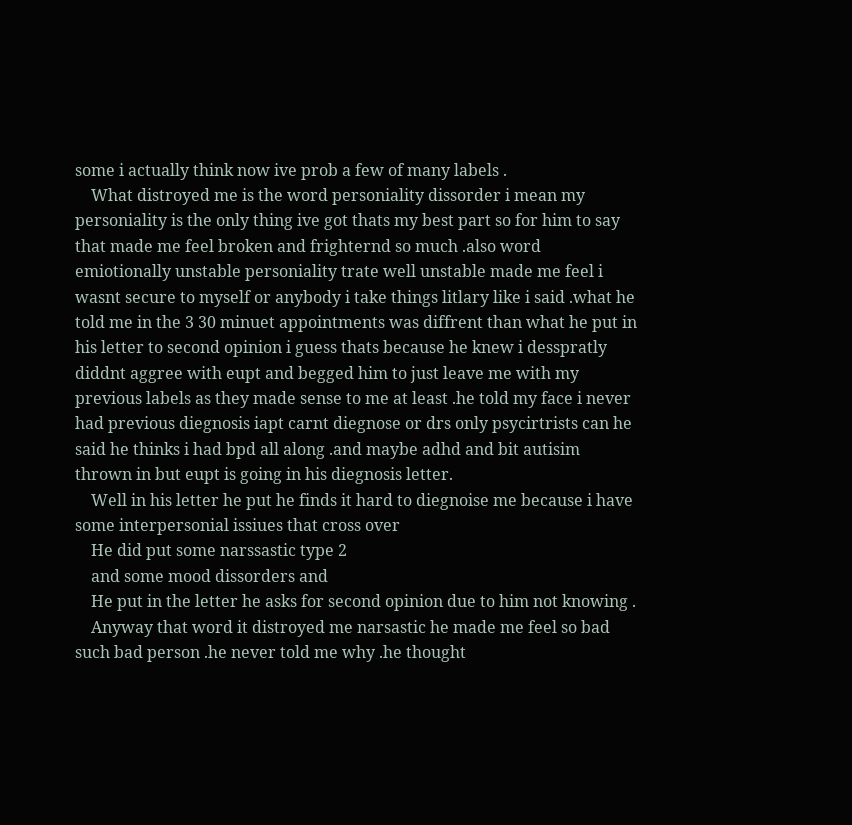some i actually think now ive prob a few of many labels .
    What distroyed me is the word personiality dissorder i mean my personiality is the only thing ive got thats my best part so for him to say that made me feel broken and frighternd so much .also word emiotionally unstable personiality trate well unstable made me feel i wasnt secure to myself or anybody i take things litlary like i said .what he told me in the 3 30 minuet appointments was diffrent than what he put in his letter to second opinion i guess thats because he knew i desspratly diddnt aggree with eupt and begged him to just leave me with my previous labels as they made sense to me at least .he told my face i never had previous diegnosis iapt carnt diegnose or drs only psycirtrists can he said he thinks i had bpd all along .and maybe adhd and bit autisim thrown in but eupt is going in his diegnosis letter.
    Well in his letter he put he finds it hard to diegnoise me because i have some interpersonial issiues that cross over
    He did put some narssastic type 2
    and some mood dissorders and
    He put in the letter he asks for second opinion due to him not knowing .
    Anyway that word it distroyed me narsastic he made me feel so bad such bad person .he never told me why .he thought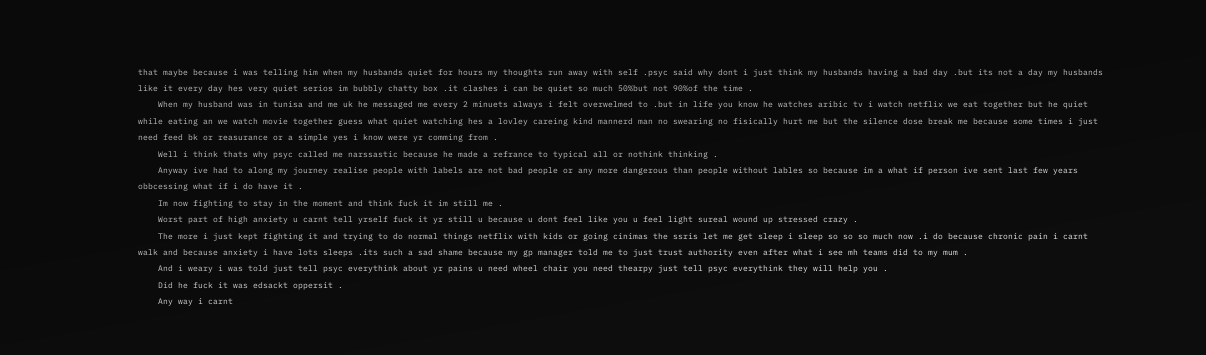that maybe because i was telling him when my husbands quiet for hours my thoughts run away with self .psyc said why dont i just think my husbands having a bad day .but its not a day my husbands like it every day hes very quiet serios im bubbly chatty box .it clashes i can be quiet so much 50%but not 90%of the time .
    When my husband was in tunisa and me uk he messaged me every 2 minuets always i felt overwelmed to .but in life you know he watches aribic tv i watch netflix we eat together but he quiet while eating an we watch movie together guess what quiet watching hes a lovley careing kind mannerd man no swearing no fisically hurt me but the silence dose break me because some times i just need feed bk or reasurance or a simple yes i know were yr comming from .
    Well i think thats why psyc called me narssastic because he made a refrance to typical all or nothink thinking .
    Anyway ive had to along my journey realise people with labels are not bad people or any more dangerous than people without lables so because im a what if person ive sent last few years obbcessing what if i do have it .
    Im now fighting to stay in the moment and think fuck it im still me .
    Worst part of high anxiety u carnt tell yrself fuck it yr still u because u dont feel like you u feel light sureal wound up stressed crazy .
    The more i just kept fighting it and trying to do normal things netflix with kids or going cinimas the ssris let me get sleep i sleep so so so much now .i do because chronic pain i carnt walk and because anxiety i have lots sleeps .its such a sad shame because my gp manager told me to just trust authority even after what i see mh teams did to my mum .
    And i weary i was told just tell psyc everythink about yr pains u need wheel chair you need thearpy just tell psyc everythink they will help you .
    Did he fuck it was edsackt oppersit .
    Any way i carnt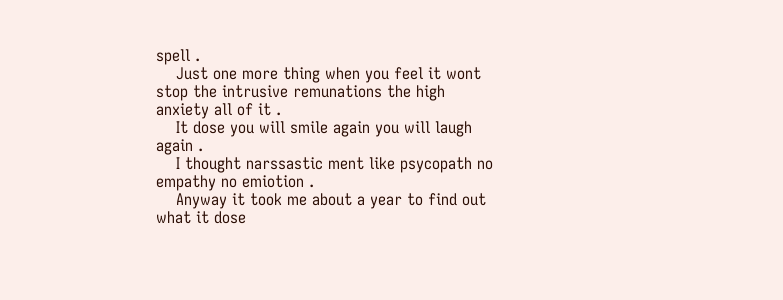spell .
    Just one more thing when you feel it wont stop the intrusive remunations the high anxiety all of it .
    It dose you will smile again you will laugh again .
    I thought narssastic ment like psycopath no empathy no emiotion .
    Anyway it took me about a year to find out what it dose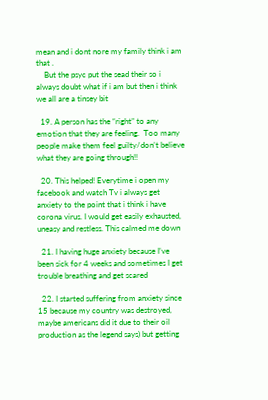mean and i dont nore my family think i am that .
    But the psyc put the sead their so i always doubt what if i am but then i think we all are a tinsey bit

  19. A person has the “right” to any emotion that they are feeling.  Too many people make them feel guilty/don’t believe what they are going through!!

  20. This helped! Everytime i open my facebook and watch Tv i always get anxiety to the point that i think i have corona virus. I would get easily exhausted, uneasy and restless. This calmed me down

  21. I having huge anxiety because I’ve been sick for 4 weeks and sometimes I get trouble breathing and get scared

  22. I started suffering from anxiety since 15 because my country was destroyed, maybe americans did it due to their oil production as the legend says) but getting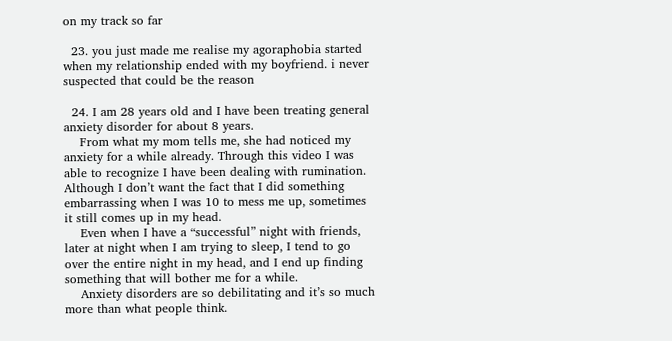on my track so far

  23. you just made me realise my agoraphobia started when my relationship ended with my boyfriend. i never suspected that could be the reason

  24. I am 28 years old and I have been treating general anxiety disorder for about 8 years.
    From what my mom tells me, she had noticed my anxiety for a while already. Through this video I was able to recognize I have been dealing with rumination. Although I don’t want the fact that I did something embarrassing when I was 10 to mess me up, sometimes it still comes up in my head.
    Even when I have a “successful” night with friends, later at night when I am trying to sleep, I tend to go over the entire night in my head, and I end up finding something that will bother me for a while.
    Anxiety disorders are so debilitating and it’s so much more than what people think.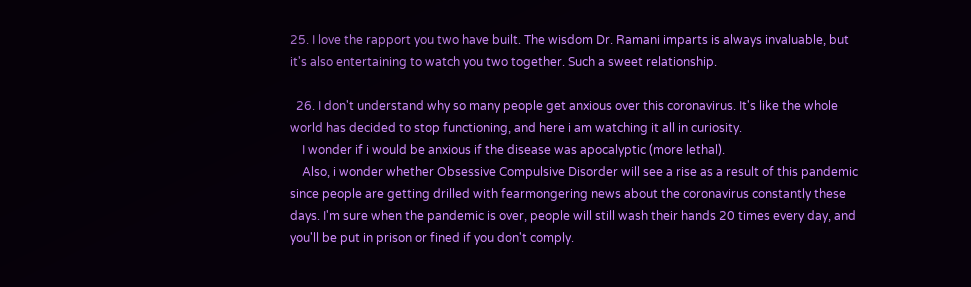25. I love the rapport you two have built. The wisdom Dr. Ramani imparts is always invaluable, but it's also entertaining to watch you two together. Such a sweet relationship.

  26. I don't understand why so many people get anxious over this coronavirus. It's like the whole world has decided to stop functioning, and here i am watching it all in curiosity.
    I wonder if i would be anxious if the disease was apocalyptic (more lethal).
    Also, i wonder whether Obsessive Compulsive Disorder will see a rise as a result of this pandemic since people are getting drilled with fearmongering news about the coronavirus constantly these days. I'm sure when the pandemic is over, people will still wash their hands 20 times every day, and you'll be put in prison or fined if you don't comply.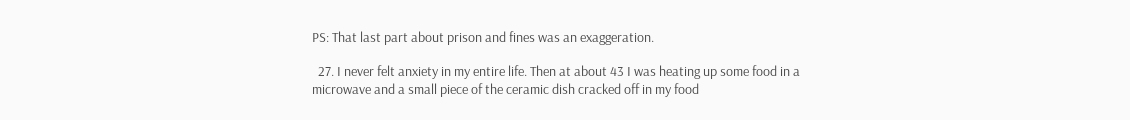PS: That last part about prison and fines was an exaggeration.

  27. I never felt anxiety in my entire life. Then at about 43 I was heating up some food in a microwave and a small piece of the ceramic dish cracked off in my food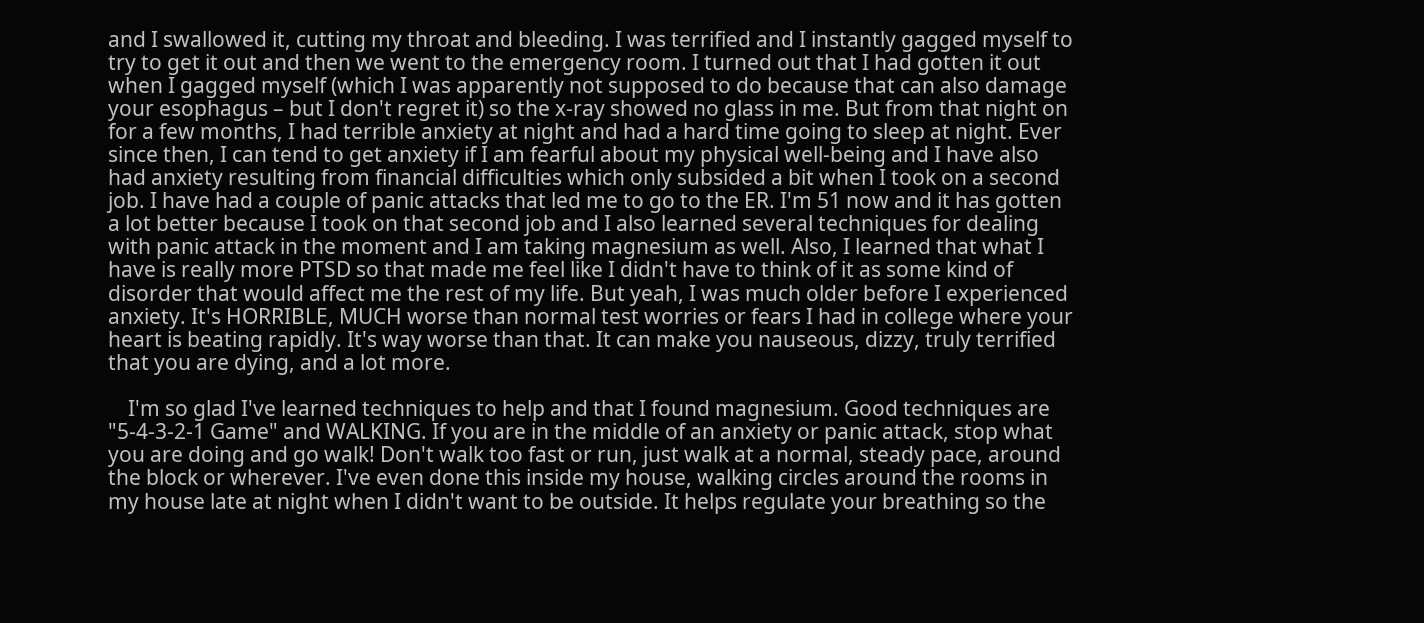and I swallowed it, cutting my throat and bleeding. I was terrified and I instantly gagged myself to try to get it out and then we went to the emergency room. I turned out that I had gotten it out when I gagged myself (which I was apparently not supposed to do because that can also damage your esophagus – but I don't regret it) so the x-ray showed no glass in me. But from that night on for a few months, I had terrible anxiety at night and had a hard time going to sleep at night. Ever since then, I can tend to get anxiety if I am fearful about my physical well-being and I have also had anxiety resulting from financial difficulties which only subsided a bit when I took on a second job. I have had a couple of panic attacks that led me to go to the ER. I'm 51 now and it has gotten a lot better because I took on that second job and I also learned several techniques for dealing with panic attack in the moment and I am taking magnesium as well. Also, I learned that what I have is really more PTSD so that made me feel like I didn't have to think of it as some kind of disorder that would affect me the rest of my life. But yeah, I was much older before I experienced anxiety. It's HORRIBLE, MUCH worse than normal test worries or fears I had in college where your heart is beating rapidly. It's way worse than that. It can make you nauseous, dizzy, truly terrified that you are dying, and a lot more.

    I'm so glad I've learned techniques to help and that I found magnesium. Good techniques are "5-4-3-2-1 Game" and WALKING. If you are in the middle of an anxiety or panic attack, stop what you are doing and go walk! Don't walk too fast or run, just walk at a normal, steady pace, around the block or wherever. I've even done this inside my house, walking circles around the rooms in my house late at night when I didn't want to be outside. It helps regulate your breathing so the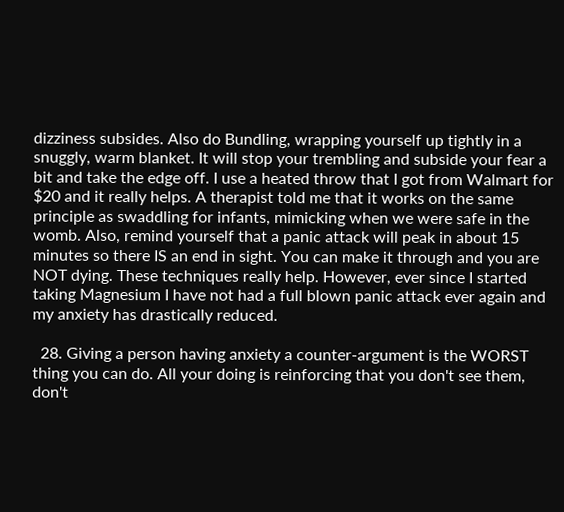dizziness subsides. Also do Bundling, wrapping yourself up tightly in a snuggly, warm blanket. It will stop your trembling and subside your fear a bit and take the edge off. I use a heated throw that I got from Walmart for $20 and it really helps. A therapist told me that it works on the same principle as swaddling for infants, mimicking when we were safe in the womb. Also, remind yourself that a panic attack will peak in about 15 minutes so there IS an end in sight. You can make it through and you are NOT dying. These techniques really help. However, ever since I started taking Magnesium I have not had a full blown panic attack ever again and my anxiety has drastically reduced.

  28. Giving a person having anxiety a counter-argument is the WORST thing you can do. All your doing is reinforcing that you don't see them, don't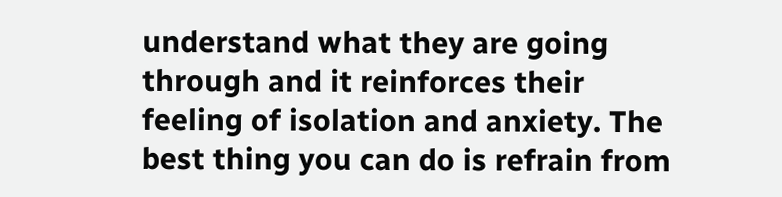understand what they are going through and it reinforces their feeling of isolation and anxiety. The best thing you can do is refrain from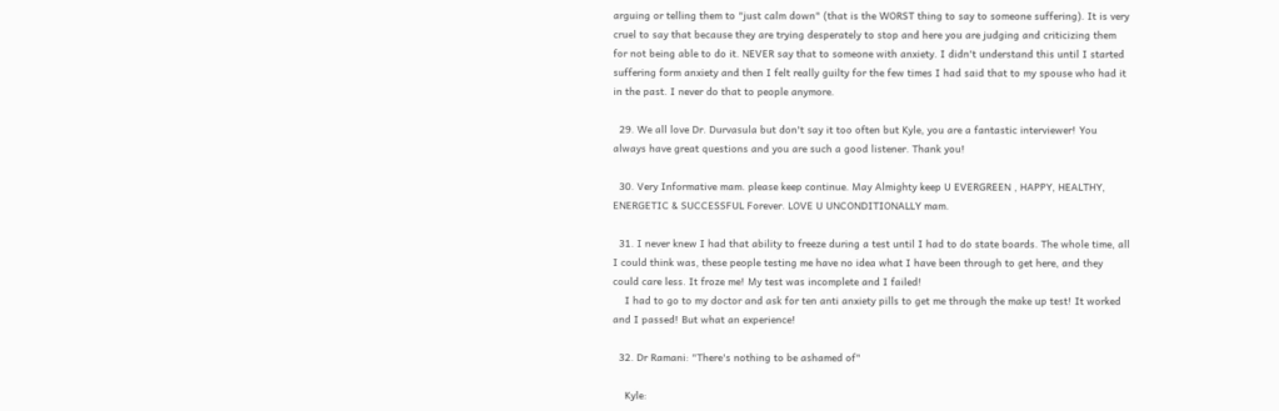arguing or telling them to "just calm down" (that is the WORST thing to say to someone suffering). It is very cruel to say that because they are trying desperately to stop and here you are judging and criticizing them for not being able to do it. NEVER say that to someone with anxiety. I didn't understand this until I started suffering form anxiety and then I felt really guilty for the few times I had said that to my spouse who had it in the past. I never do that to people anymore.

  29. We all love Dr. Durvasula but don't say it too often but Kyle, you are a fantastic interviewer! You always have great questions and you are such a good listener. Thank you!

  30. Very Informative mam. please keep continue. May Almighty keep U EVERGREEN , HAPPY, HEALTHY, ENERGETIC & SUCCESSFUL Forever. LOVE U UNCONDITIONALLY mam.

  31. I never knew I had that ability to freeze during a test until I had to do state boards. The whole time, all I could think was, these people testing me have no idea what I have been through to get here, and they could care less. It froze me! My test was incomplete and I failed!
    I had to go to my doctor and ask for ten anti anxiety pills to get me through the make up test! It worked and I passed! But what an experience!

  32. Dr Ramani: "There's nothing to be ashamed of"

    Kyle: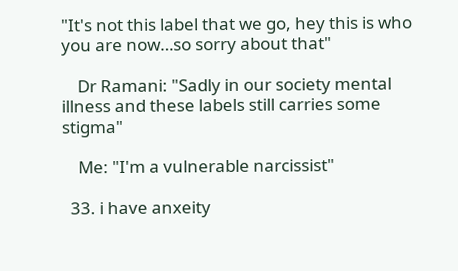"It's not this label that we go, hey this is who you are now…so sorry about that"

    Dr Ramani: "Sadly in our society mental illness and these labels still carries some stigma"

    Me: "I'm a vulnerable narcissist"

  33. i have anxeity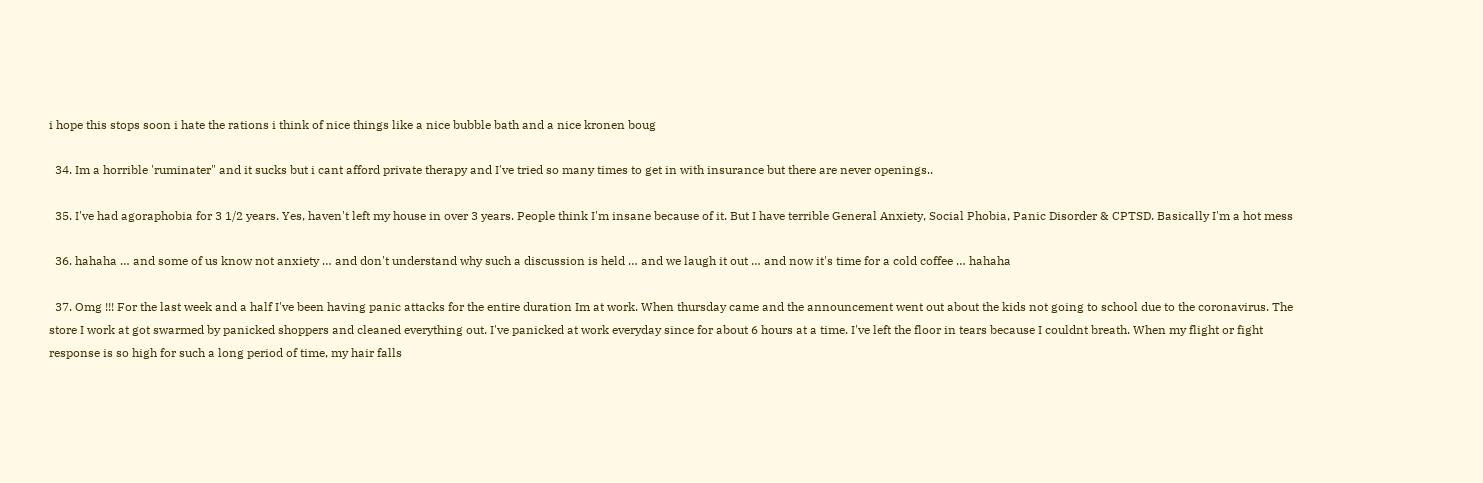i hope this stops soon i hate the rations i think of nice things like a nice bubble bath and a nice kronen boug

  34. Im a horrible 'ruminater" and it sucks but i cant afford private therapy and I've tried so many times to get in with insurance but there are never openings..

  35. I've had agoraphobia for 3 1/2 years. Yes, haven't left my house in over 3 years. People think I'm insane because of it. But I have terrible General Anxiety, Social Phobia, Panic Disorder & CPTSD. Basically I'm a hot mess

  36. hahaha … and some of us know not anxiety … and don't understand why such a discussion is held … and we laugh it out … and now it's time for a cold coffee … hahaha

  37. Omg !!! For the last week and a half I've been having panic attacks for the entire duration Im at work. When thursday came and the announcement went out about the kids not going to school due to the coronavirus. The store I work at got swarmed by panicked shoppers and cleaned everything out. I've panicked at work everyday since for about 6 hours at a time. I've left the floor in tears because I couldnt breath. When my flight or fight response is so high for such a long period of time, my hair falls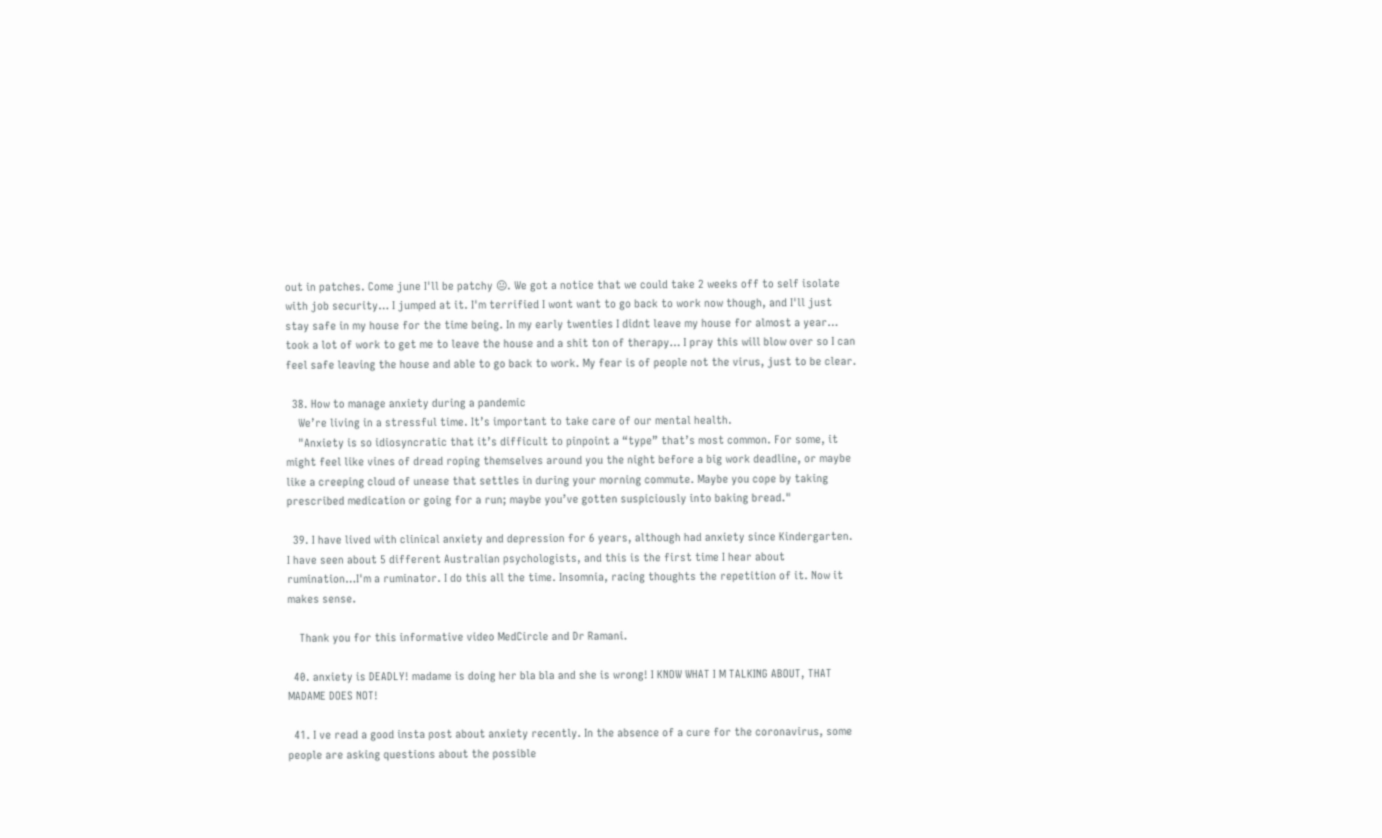out in patches. Come june I'll be patchy 😐. We got a notice that we could take 2 weeks off to self isolate with job security… I jumped at it. I'm terrified I wont want to go back to work now though, and I'll just stay safe in my house for the time being. In my early twenties I didnt leave my house for almost a year… took a lot of work to get me to leave the house and a shit ton of therapy… I pray this will blow over so I can feel safe leaving the house and able to go back to work. My fear is of people not the virus, just to be clear.

  38. How to manage anxiety during a pandemic
    We’re living in a stressful time. It’s important to take care of our mental health.
    "Anxiety is so idiosyncratic that it’s difficult to pinpoint a “type” that’s most common. For some, it might feel like vines of dread roping themselves around you the night before a big work deadline, or maybe like a creeping cloud of unease that settles in during your morning commute. Maybe you cope by taking prescribed medication or going for a run; maybe you’ve gotten suspiciously into baking bread."

  39. I have lived with clinical anxiety and depression for 6 years, although had anxiety since Kindergarten. I have seen about 5 different Australian psychologists, and this is the first time I hear about rumination…I'm a ruminator. I do this all the time. Insomnia, racing thoughts the repetition of it. Now it makes sense.

    Thank you for this informative video MedCircle and Dr Ramani.

  40. anxiety is DEADLY! madame is doing her bla bla and she is wrong! I KNOW WHAT I M TALKING ABOUT, THAT MADAME DOES NOT!

  41. I ve read a good insta post about anxiety recently. In the absence of a cure for the coronavirus, some people are asking questions about the possible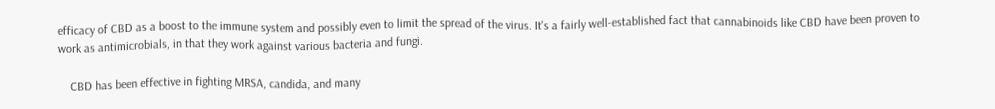efficacy of CBD as a boost to the immune system and possibly even to limit the spread of the virus. It's a fairly well-established fact that cannabinoids like CBD have been proven to work as antimicrobials, in that they work against various bacteria and fungi.

    CBD has been effective in fighting MRSA, candida, and many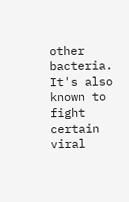other bacteria. It's also known to fight certain viral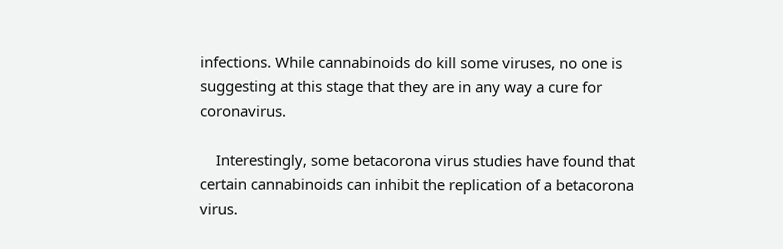infections. While cannabinoids do kill some viruses, no one is suggesting at this stage that they are in any way a cure for coronavirus.

    Interestingly, some betacorona virus studies have found that certain cannabinoids can inhibit the replication of a betacorona virus.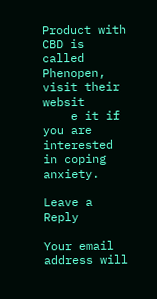Product with CBD is called Phenopen, visit their websit
    e it if you are interested in coping anxiety.

Leave a Reply

Your email address will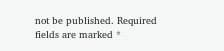not be published. Required fields are marked *